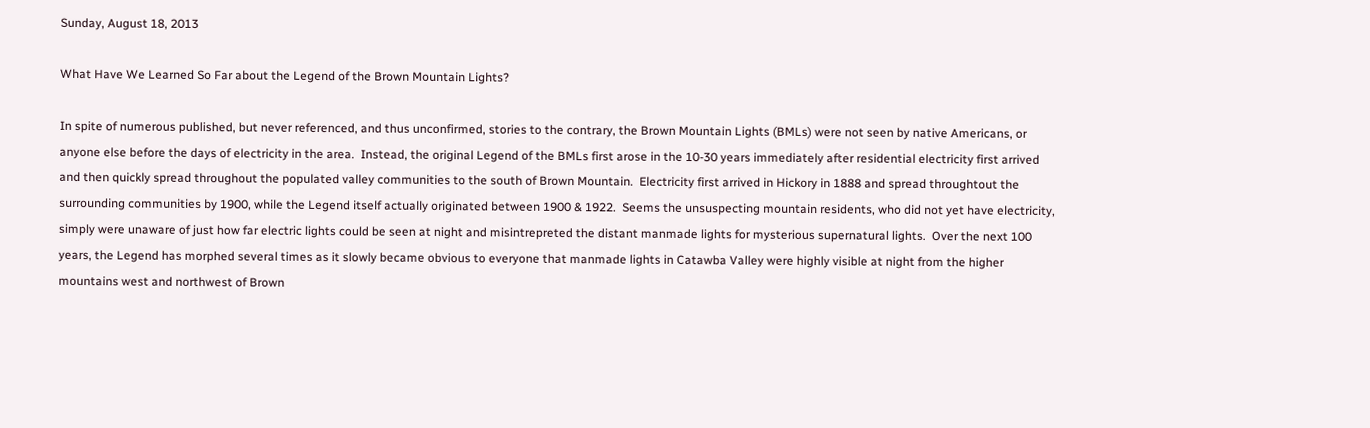Sunday, August 18, 2013

What Have We Learned So Far about the Legend of the Brown Mountain Lights?

In spite of numerous published, but never referenced, and thus unconfirmed, stories to the contrary, the Brown Mountain Lights (BMLs) were not seen by native Americans, or anyone else before the days of electricity in the area.  Instead, the original Legend of the BMLs first arose in the 10-30 years immediately after residential electricity first arrived and then quickly spread throughout the populated valley communities to the south of Brown Mountain.  Electricity first arrived in Hickory in 1888 and spread throughtout the surrounding communities by 1900, while the Legend itself actually originated between 1900 & 1922.  Seems the unsuspecting mountain residents, who did not yet have electricity, simply were unaware of just how far electric lights could be seen at night and misintrepreted the distant manmade lights for mysterious supernatural lights.  Over the next 100 years, the Legend has morphed several times as it slowly became obvious to everyone that manmade lights in Catawba Valley were highly visible at night from the higher mountains west and northwest of Brown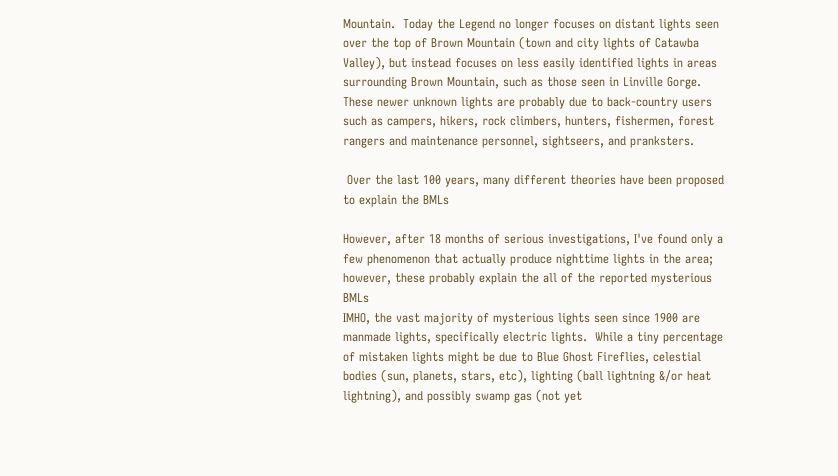Mountain.  Today the Legend no longer focuses on distant lights seen over the top of Brown Mountain (town and city lights of Catawba Valley), but instead focuses on less easily identified lights in areas surrounding Brown Mountain, such as those seen in Linville Gorge.  These newer unknown lights are probably due to back-country users such as campers, hikers, rock climbers, hunters, fishermen, forest rangers and maintenance personnel, sightseers, and pranksters.

 Over the last 100 years, many different theories have been proposed to explain the BMLs

However, after 18 months of serious investigations, I've found only a few phenomenon that actually produce nighttime lights in the area;
however, these probably explain the all of the reported mysterious BMLs
IMHO, the vast majority of mysterious lights seen since 1900 are manmade lights, specifically electric lights.  While a tiny percentage of mistaken lights might be due to Blue Ghost Fireflies, celestial bodies (sun, planets, stars, etc), lighting (ball lightning &/or heat lightning), and possibly swamp gas (not yet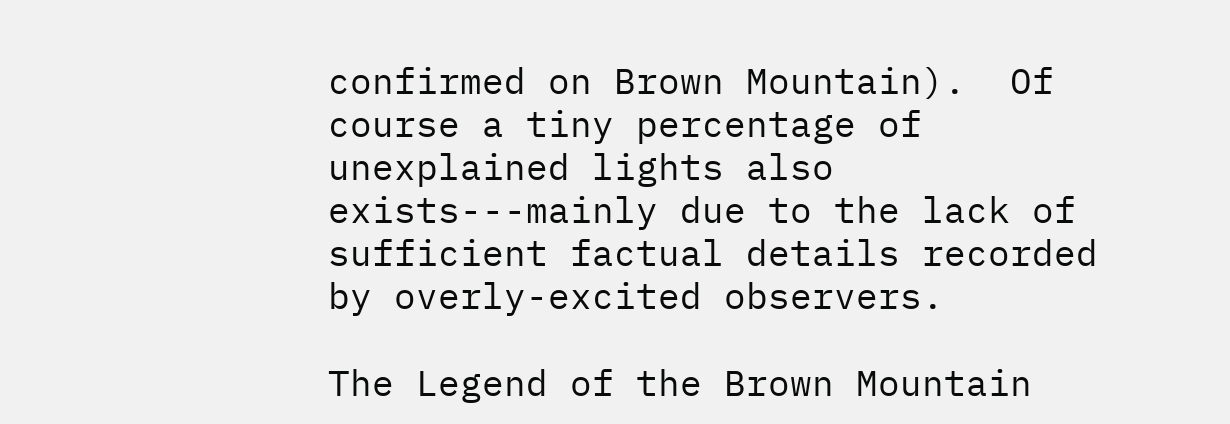confirmed on Brown Mountain).  Of course a tiny percentage of unexplained lights also exists---mainly due to the lack of sufficient factual details recorded by overly-excited observers.

The Legend of the Brown Mountain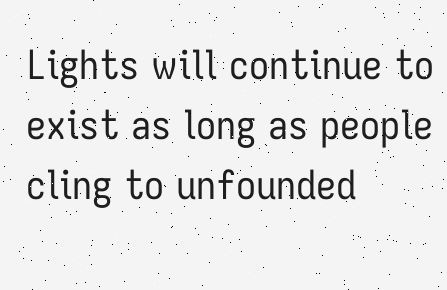Lights will continue to exist as long as people cling to unfounded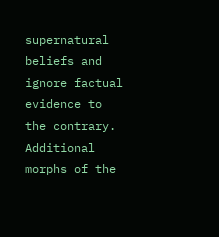supernatural beliefs and ignore factual evidence to the contrary.
Additional morphs of the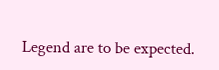Legend are to be expected.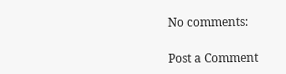No comments:

Post a Comment